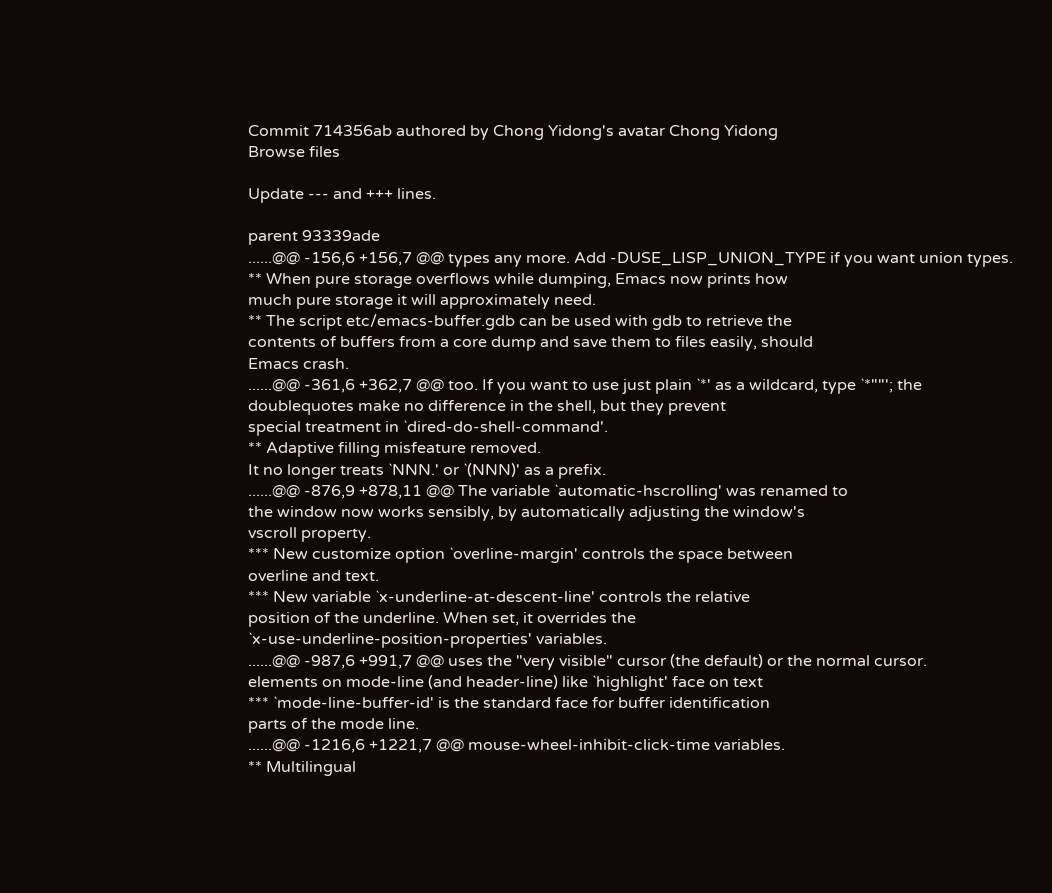Commit 714356ab authored by Chong Yidong's avatar Chong Yidong
Browse files

Update --- and +++ lines.

parent 93339ade
......@@ -156,6 +156,7 @@ types any more. Add -DUSE_LISP_UNION_TYPE if you want union types.
** When pure storage overflows while dumping, Emacs now prints how
much pure storage it will approximately need.
** The script etc/emacs-buffer.gdb can be used with gdb to retrieve the
contents of buffers from a core dump and save them to files easily, should
Emacs crash.
......@@ -361,6 +362,7 @@ too. If you want to use just plain `*' as a wildcard, type `*""'; the
doublequotes make no difference in the shell, but they prevent
special treatment in `dired-do-shell-command'.
** Adaptive filling misfeature removed.
It no longer treats `NNN.' or `(NNN)' as a prefix.
......@@ -876,9 +878,11 @@ The variable `automatic-hscrolling' was renamed to
the window now works sensibly, by automatically adjusting the window's
vscroll property.
*** New customize option `overline-margin' controls the space between
overline and text.
*** New variable `x-underline-at-descent-line' controls the relative
position of the underline. When set, it overrides the
`x-use-underline-position-properties' variables.
......@@ -987,6 +991,7 @@ uses the "very visible" cursor (the default) or the normal cursor.
elements on mode-line (and header-line) like `highlight' face on text
*** `mode-line-buffer-id' is the standard face for buffer identification
parts of the mode line.
......@@ -1216,6 +1221,7 @@ mouse-wheel-inhibit-click-time variables.
** Multilingual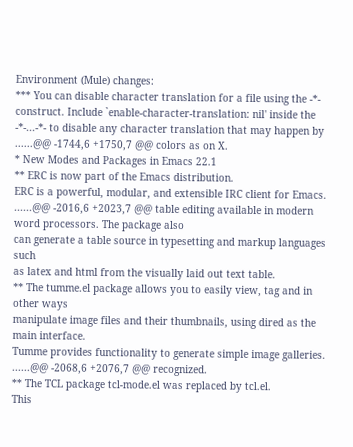Environment (Mule) changes:
*** You can disable character translation for a file using the -*-
construct. Include `enable-character-translation: nil' inside the
-*-...-*- to disable any character translation that may happen by
......@@ -1744,6 +1750,7 @@ colors as on X.
* New Modes and Packages in Emacs 22.1
** ERC is now part of the Emacs distribution.
ERC is a powerful, modular, and extensible IRC client for Emacs.
......@@ -2016,6 +2023,7 @@ table editing available in modern word processors. The package also
can generate a table source in typesetting and markup languages such
as latex and html from the visually laid out text table.
** The tumme.el package allows you to easily view, tag and in other ways
manipulate image files and their thumbnails, using dired as the main interface.
Tumme provides functionality to generate simple image galleries.
......@@ -2068,6 +2076,7 @@ recognized.
** The TCL package tcl-mode.el was replaced by tcl.el.
This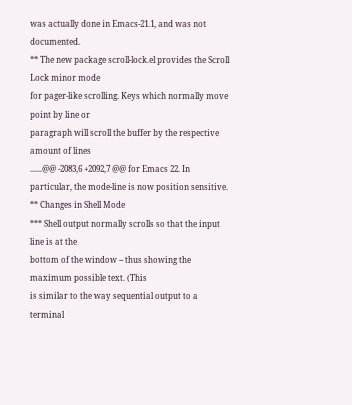was actually done in Emacs-21.1, and was not documented.
** The new package scroll-lock.el provides the Scroll Lock minor mode
for pager-like scrolling. Keys which normally move point by line or
paragraph will scroll the buffer by the respective amount of lines
......@@ -2083,6 +2092,7 @@ for Emacs 22. In particular, the mode-line is now position sensitive.
** Changes in Shell Mode
*** Shell output normally scrolls so that the input line is at the
bottom of the window -- thus showing the maximum possible text. (This
is similar to the way sequential output to a terminal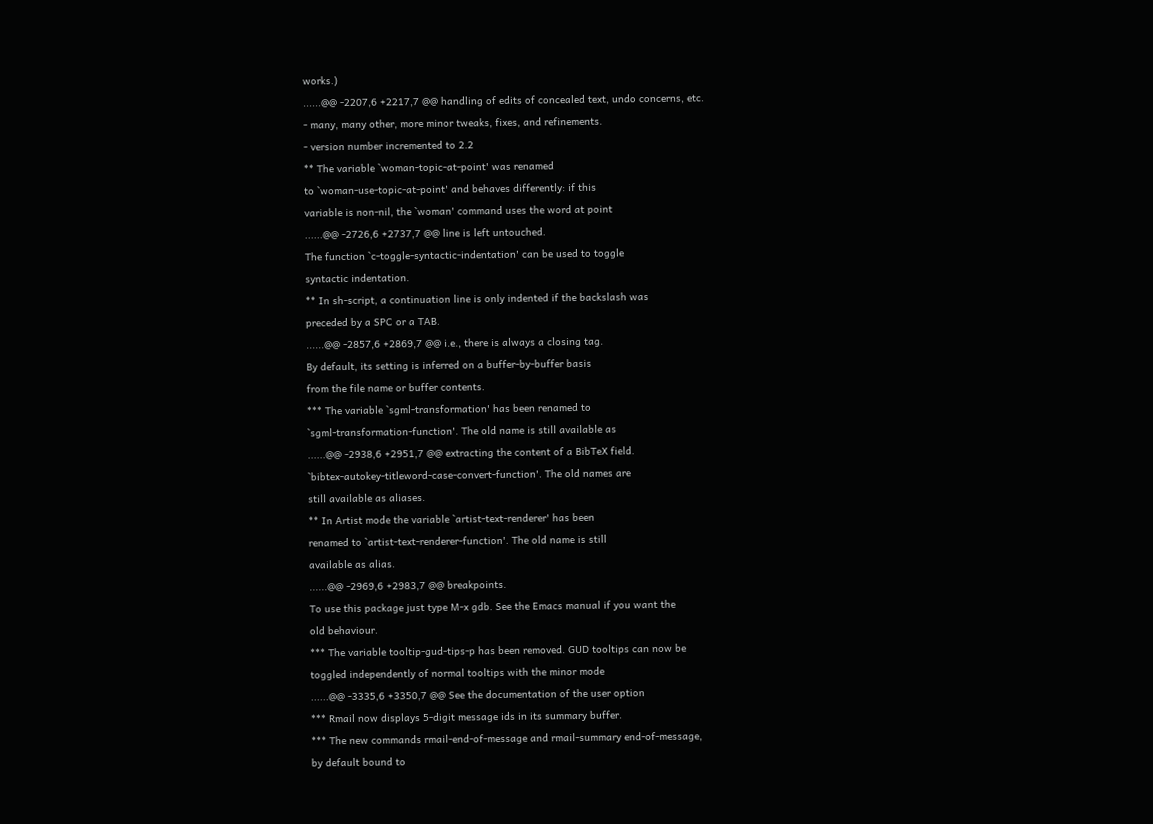works.)
......@@ -2207,6 +2217,7 @@ handling of edits of concealed text, undo concerns, etc.
- many, many other, more minor tweaks, fixes, and refinements.
- version number incremented to 2.2
** The variable `woman-topic-at-point' was renamed
to `woman-use-topic-at-point' and behaves differently: if this
variable is non-nil, the `woman' command uses the word at point
......@@ -2726,6 +2737,7 @@ line is left untouched.
The function `c-toggle-syntactic-indentation' can be used to toggle
syntactic indentation.
** In sh-script, a continuation line is only indented if the backslash was
preceded by a SPC or a TAB.
......@@ -2857,6 +2869,7 @@ i.e., there is always a closing tag.
By default, its setting is inferred on a buffer-by-buffer basis
from the file name or buffer contents.
*** The variable `sgml-transformation' has been renamed to
`sgml-transformation-function'. The old name is still available as
......@@ -2938,6 +2951,7 @@ extracting the content of a BibTeX field.
`bibtex-autokey-titleword-case-convert-function'. The old names are
still available as aliases.
** In Artist mode the variable `artist-text-renderer' has been
renamed to `artist-text-renderer-function'. The old name is still
available as alias.
......@@ -2969,6 +2983,7 @@ breakpoints.
To use this package just type M-x gdb. See the Emacs manual if you want the
old behaviour.
*** The variable tooltip-gud-tips-p has been removed. GUD tooltips can now be
toggled independently of normal tooltips with the minor mode
......@@ -3335,6 +3350,7 @@ See the documentation of the user option
*** Rmail now displays 5-digit message ids in its summary buffer.
*** The new commands rmail-end-of-message and rmail-summary end-of-message,
by default bound to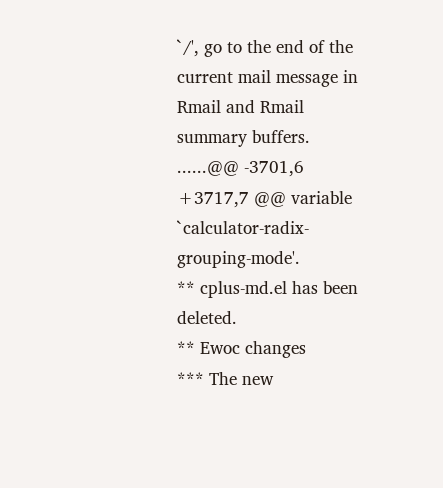`/', go to the end of the current mail message in
Rmail and Rmail summary buffers.
......@@ -3701,6 +3717,7 @@ variable `calculator-radix-grouping-mode'.
** cplus-md.el has been deleted.
** Ewoc changes
*** The new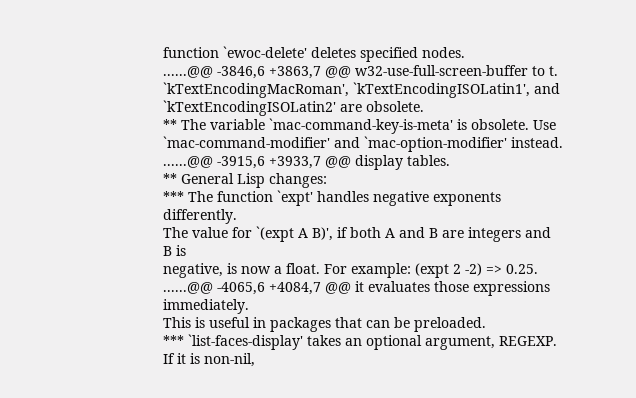function `ewoc-delete' deletes specified nodes.
......@@ -3846,6 +3863,7 @@ w32-use-full-screen-buffer to t.
`kTextEncodingMacRoman', `kTextEncodingISOLatin1', and
`kTextEncodingISOLatin2' are obsolete.
** The variable `mac-command-key-is-meta' is obsolete. Use
`mac-command-modifier' and `mac-option-modifier' instead.
......@@ -3915,6 +3933,7 @@ display tables.
** General Lisp changes:
*** The function `expt' handles negative exponents differently.
The value for `(expt A B)', if both A and B are integers and B is
negative, is now a float. For example: (expt 2 -2) => 0.25.
......@@ -4065,6 +4084,7 @@ it evaluates those expressions immediately.
This is useful in packages that can be preloaded.
*** `list-faces-display' takes an optional argument, REGEXP.
If it is non-nil,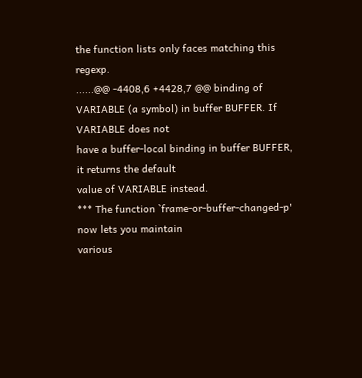the function lists only faces matching this regexp.
......@@ -4408,6 +4428,7 @@ binding of VARIABLE (a symbol) in buffer BUFFER. If VARIABLE does not
have a buffer-local binding in buffer BUFFER, it returns the default
value of VARIABLE instead.
*** The function `frame-or-buffer-changed-p' now lets you maintain
various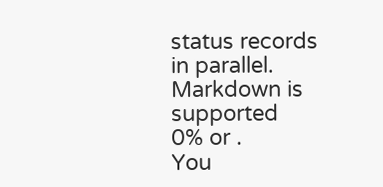status records in parallel.
Markdown is supported
0% or .
You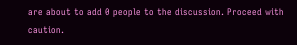are about to add 0 people to the discussion. Proceed with caution.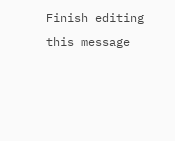Finish editing this message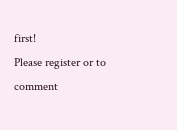first!
Please register or to comment